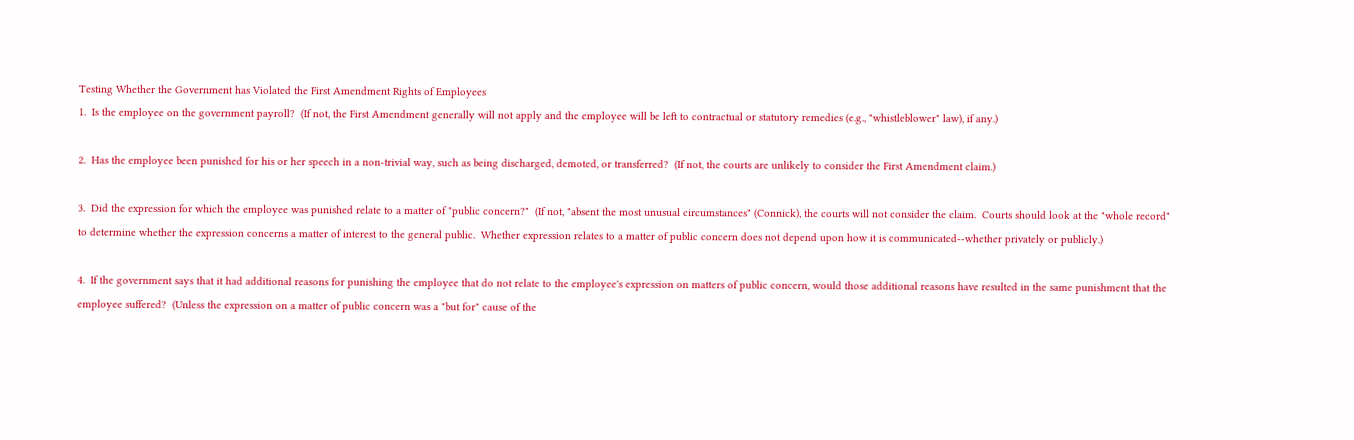Testing Whether the Government has Violated the First Amendment Rights of Employees
1.  Is the employee on the government payroll?  (If not, the First Amendment generally will not apply and the employee will be left to contractual or statutory remedies (e.g., "whistleblower" law), if any.)

2.  Has the employee been punished for his or her speech in a non-trivial way, such as being discharged, demoted, or transferred?  (If not, the courts are unlikely to consider the First Amendment claim.)

3.  Did the expression for which the employee was punished relate to a matter of "public concern?"  (If not, "absent the most unusual circumstances" (Connick), the courts will not consider the claim.  Courts should look at the "whole record" to determine whether the expression concerns a matter of interest to the general public.  Whether expression relates to a matter of public concern does not depend upon how it is communicated--whether privately or publicly.)

4.  If the government says that it had additional reasons for punishing the employee that do not relate to the employee's expression on matters of public concern, would those additional reasons have resulted in the same punishment that the employee suffered?  (Unless the expression on a matter of public concern was a "but for" cause of the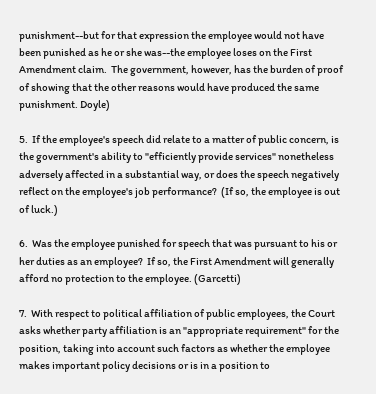punishment--but for that expression the employee would not have been punished as he or she was--the employee loses on the First Amendment claim.  The government, however, has the burden of proof of showing that the other reasons would have produced the same punishment. Doyle)

5.  If the employee's speech did relate to a matter of public concern, is the government's ability to "efficiently provide services" nonetheless adversely affected in a substantial way, or does the speech negatively reflect on the employee's job performance?  (If so, the employee is out of luck.)

6.  Was the employee punished for speech that was pursuant to his or her duties as an employee?  If so, the First Amendment will generally afford no protection to the employee. (Garcetti)

7.  With respect to political affiliation of public employees, the Court asks whether party affiliation is an "appropriate requirement" for the position, taking into account such factors as whether the employee makes important policy decisions or is in a position to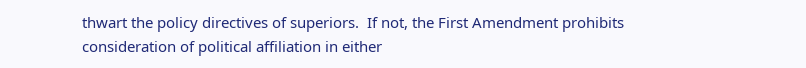thwart the policy directives of superiors.  If not, the First Amendment prohibits consideration of political affiliation in either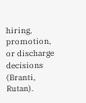hiring, promotion, or discharge decisions (Branti, Rutan).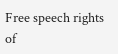Free speech rights of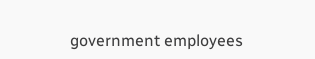government employees